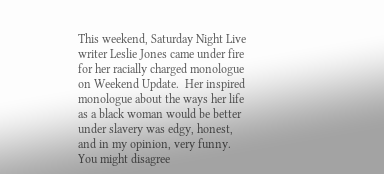This weekend, Saturday Night Live writer Leslie Jones came under fire for her racially charged monologue on Weekend Update.  Her inspired monologue about the ways her life as a black woman would be better under slavery was edgy, honest, and in my opinion, very funny.  You might disagree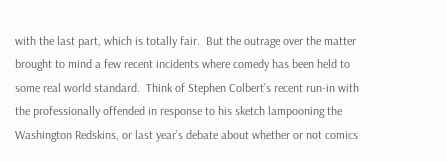with the last part, which is totally fair.  But the outrage over the matter brought to mind a few recent incidents where comedy has been held to some real world standard.  Think of Stephen Colbert’s recent run-in with the professionally offended in response to his sketch lampooning the Washington Redskins, or last year’s debate about whether or not comics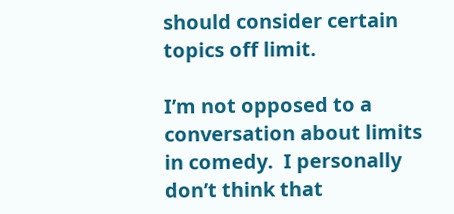should consider certain topics off limit.

I’m not opposed to a conversation about limits in comedy.  I personally don’t think that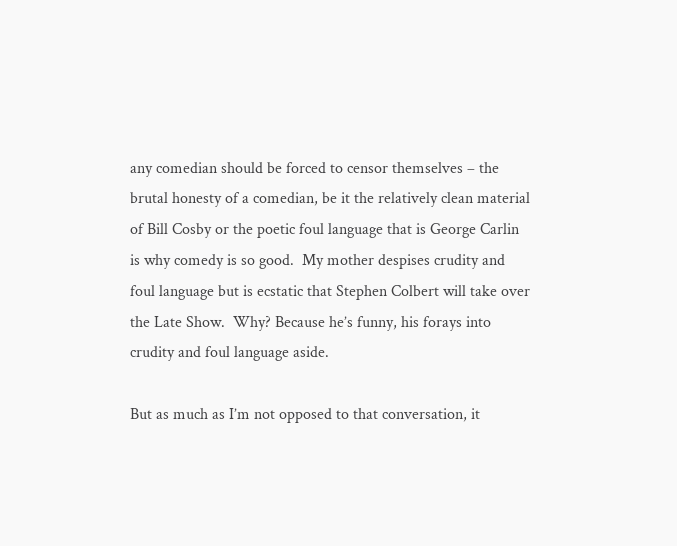any comedian should be forced to censor themselves – the brutal honesty of a comedian, be it the relatively clean material of Bill Cosby or the poetic foul language that is George Carlin is why comedy is so good.  My mother despises crudity and foul language but is ecstatic that Stephen Colbert will take over the Late Show.  Why? Because he’s funny, his forays into crudity and foul language aside.

But as much as I’m not opposed to that conversation, it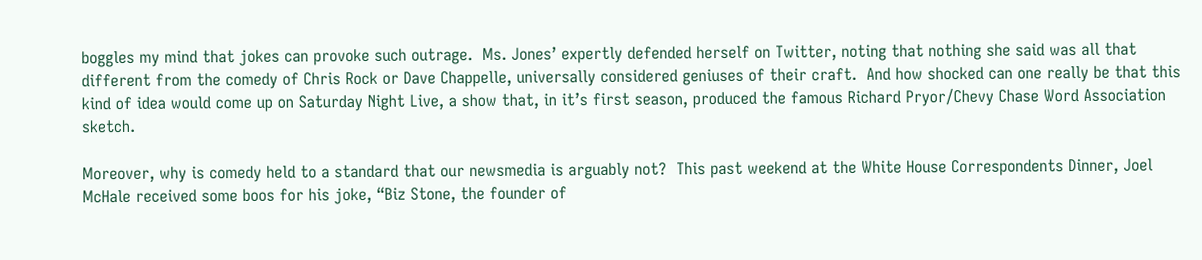boggles my mind that jokes can provoke such outrage.  Ms. Jones’ expertly defended herself on Twitter, noting that nothing she said was all that different from the comedy of Chris Rock or Dave Chappelle, universally considered geniuses of their craft.  And how shocked can one really be that this kind of idea would come up on Saturday Night Live, a show that, in it’s first season, produced the famous Richard Pryor/Chevy Chase Word Association sketch.

Moreover, why is comedy held to a standard that our newsmedia is arguably not?  This past weekend at the White House Correspondents Dinner, Joel McHale received some boos for his joke, “Biz Stone, the founder of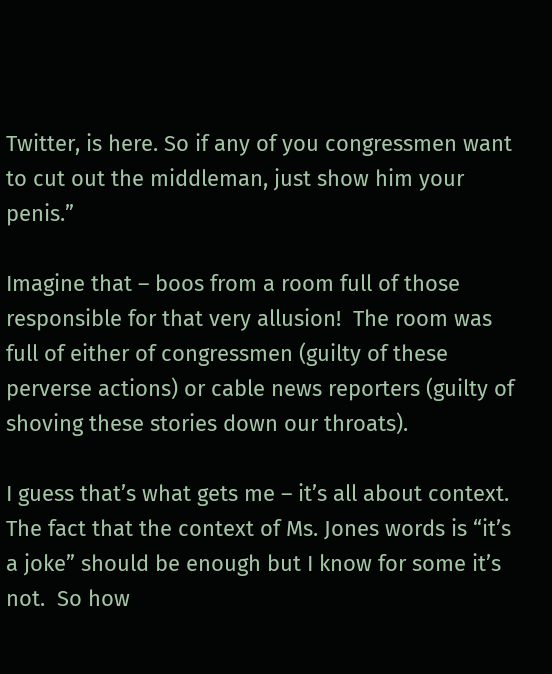Twitter, is here. So if any of you congressmen want to cut out the middleman, just show him your penis.”

Imagine that – boos from a room full of those responsible for that very allusion!  The room was full of either of congressmen (guilty of these perverse actions) or cable news reporters (guilty of shoving these stories down our throats).

I guess that’s what gets me – it’s all about context. The fact that the context of Ms. Jones words is “it’s a joke” should be enough but I know for some it’s not.  So how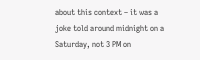about this context – it was a joke told around midnight on a Saturday, not 3 PM on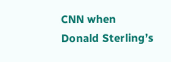CNN when Donald Sterling’s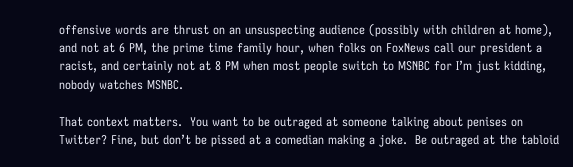offensive words are thrust on an unsuspecting audience (possibly with children at home), and not at 6 PM, the prime time family hour, when folks on FoxNews call our president a racist, and certainly not at 8 PM when most people switch to MSNBC for I’m just kidding, nobody watches MSNBC.

That context matters.  You want to be outraged at someone talking about penises on Twitter? Fine, but don’t be pissed at a comedian making a joke.  Be outraged at the tabloid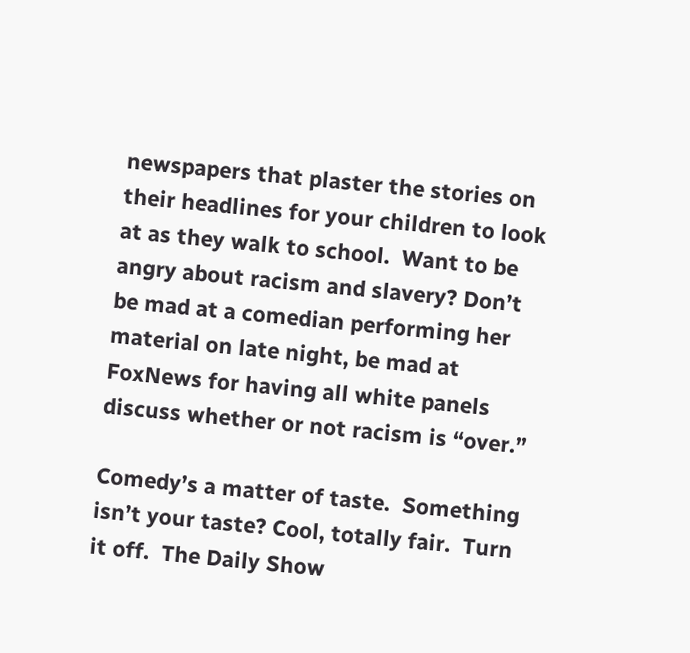newspapers that plaster the stories on their headlines for your children to look at as they walk to school.  Want to be angry about racism and slavery? Don’t be mad at a comedian performing her material on late night, be mad at FoxNews for having all white panels discuss whether or not racism is “over.”

Comedy’s a matter of taste.  Something isn’t your taste? Cool, totally fair.  Turn it off.  The Daily Show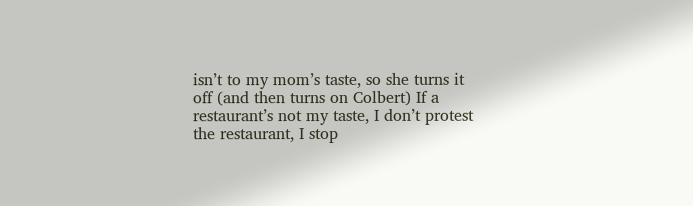isn’t to my mom’s taste, so she turns it off (and then turns on Colbert) If a restaurant’s not my taste, I don’t protest the restaurant, I stop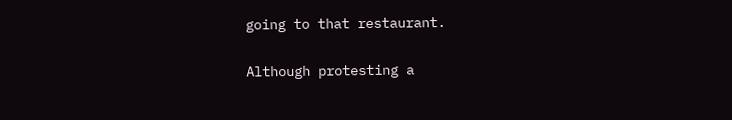going to that restaurant.

Although protesting a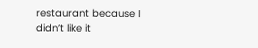restaurant because I didn’t like it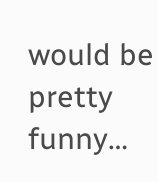would be pretty funny…